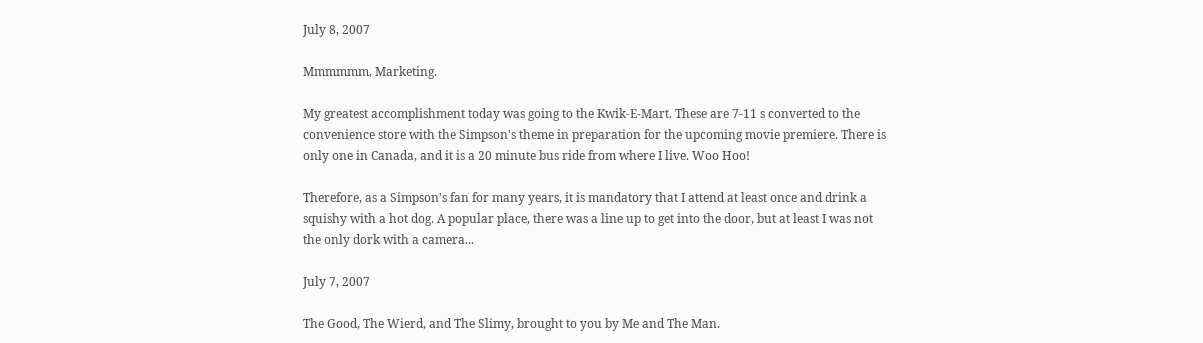July 8, 2007

Mmmmmm, Marketing.

My greatest accomplishment today was going to the Kwik-E-Mart. These are 7-11 s converted to the convenience store with the Simpson's theme in preparation for the upcoming movie premiere. There is only one in Canada, and it is a 20 minute bus ride from where I live. Woo Hoo!

Therefore, as a Simpson's fan for many years, it is mandatory that I attend at least once and drink a squishy with a hot dog. A popular place, there was a line up to get into the door, but at least I was not the only dork with a camera...

July 7, 2007

The Good, The Wierd, and The Slimy, brought to you by Me and The Man.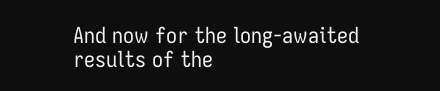And now for the long-awaited results of the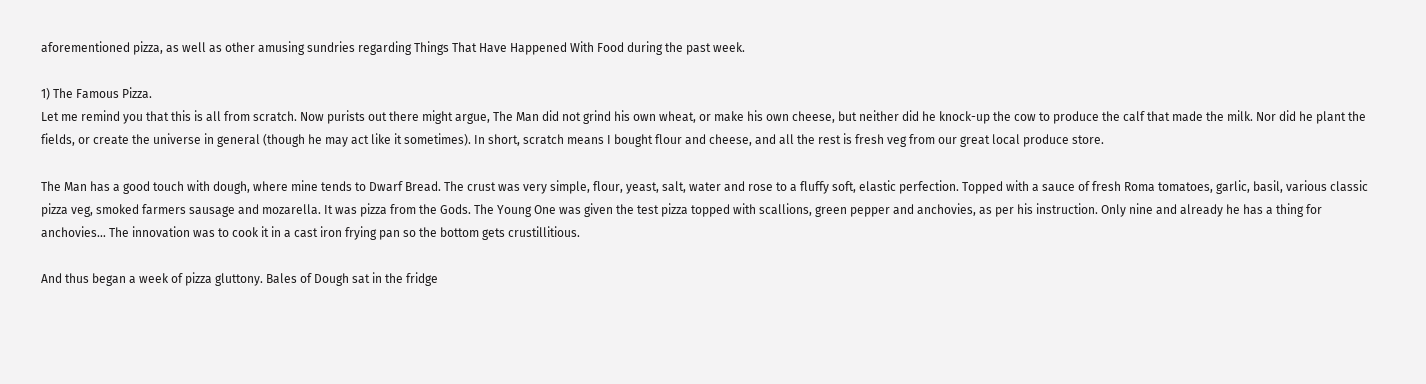aforementioned pizza, as well as other amusing sundries regarding Things That Have Happened With Food during the past week.

1) The Famous Pizza.
Let me remind you that this is all from scratch. Now purists out there might argue, The Man did not grind his own wheat, or make his own cheese, but neither did he knock-up the cow to produce the calf that made the milk. Nor did he plant the fields, or create the universe in general (though he may act like it sometimes). In short, scratch means I bought flour and cheese, and all the rest is fresh veg from our great local produce store.

The Man has a good touch with dough, where mine tends to Dwarf Bread. The crust was very simple, flour, yeast, salt, water and rose to a fluffy soft, elastic perfection. Topped with a sauce of fresh Roma tomatoes, garlic, basil, various classic pizza veg, smoked farmers sausage and mozarella. It was pizza from the Gods. The Young One was given the test pizza topped with scallions, green pepper and anchovies, as per his instruction. Only nine and already he has a thing for anchovies… The innovation was to cook it in a cast iron frying pan so the bottom gets crustillitious.

And thus began a week of pizza gluttony. Bales of Dough sat in the fridge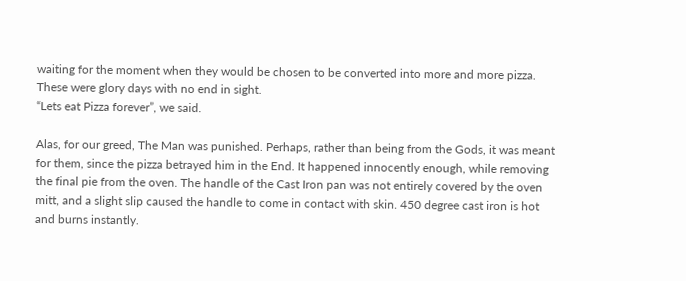waiting for the moment when they would be chosen to be converted into more and more pizza. These were glory days with no end in sight.
“Lets eat Pizza forever”, we said.

Alas, for our greed, The Man was punished. Perhaps, rather than being from the Gods, it was meant for them, since the pizza betrayed him in the End. It happened innocently enough, while removing the final pie from the oven. The handle of the Cast Iron pan was not entirely covered by the oven mitt, and a slight slip caused the handle to come in contact with skin. 450 degree cast iron is hot and burns instantly.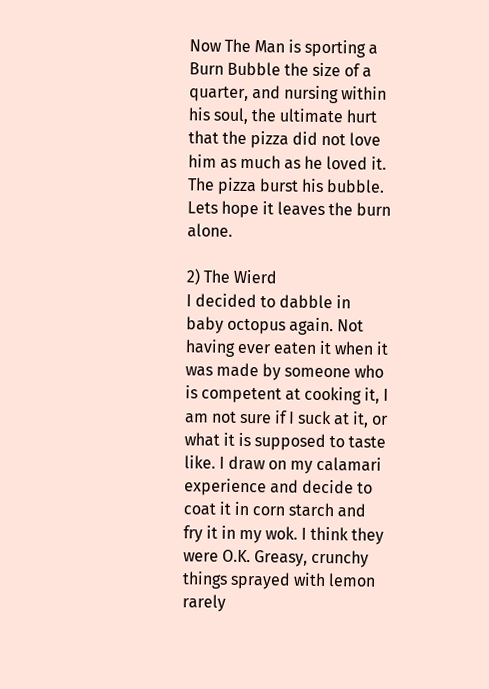Now The Man is sporting a Burn Bubble the size of a quarter, and nursing within his soul, the ultimate hurt that the pizza did not love him as much as he loved it. The pizza burst his bubble. Lets hope it leaves the burn alone.

2) The Wierd
I decided to dabble in baby octopus again. Not having ever eaten it when it was made by someone who is competent at cooking it, I am not sure if I suck at it, or what it is supposed to taste like. I draw on my calamari experience and decide to coat it in corn starch and fry it in my wok. I think they were O.K. Greasy, crunchy things sprayed with lemon rarely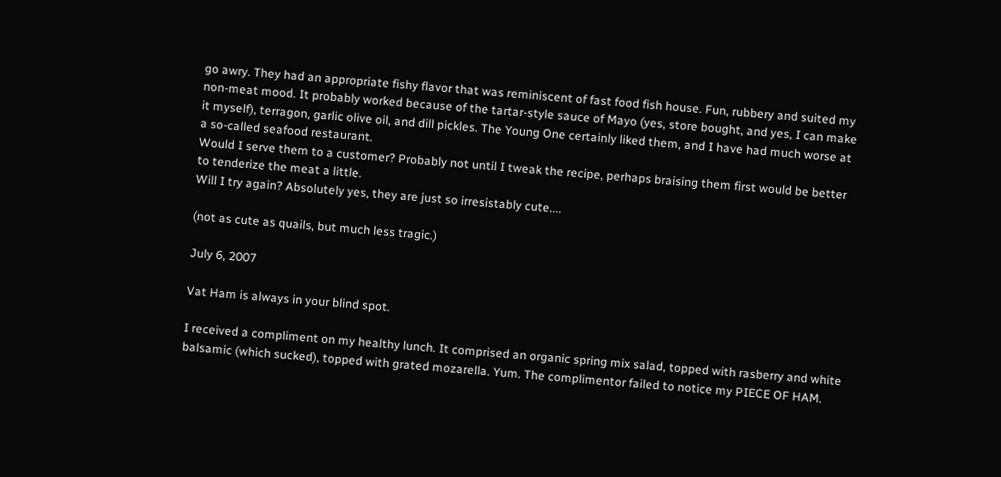go awry. They had an appropriate fishy flavor that was reminiscent of fast food fish house. Fun, rubbery and suited my non-meat mood. It probably worked because of the tartar-style sauce of Mayo (yes, store bought, and yes, I can make it myself), terragon, garlic olive oil, and dill pickles. The Young One certainly liked them, and I have had much worse at a so-called seafood restaurant.
Would I serve them to a customer? Probably not until I tweak the recipe, perhaps braising them first would be better to tenderize the meat a little.
Will I try again? Absolutely yes, they are just so irresistably cute....

(not as cute as quails, but much less tragic.)

July 6, 2007

Vat Ham is always in your blind spot.

I received a compliment on my healthy lunch. It comprised an organic spring mix salad, topped with rasberry and white balsamic (which sucked), topped with grated mozarella. Yum. The complimentor failed to notice my PIECE OF HAM.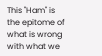This "Ham" is the epitome of what is wrong with what we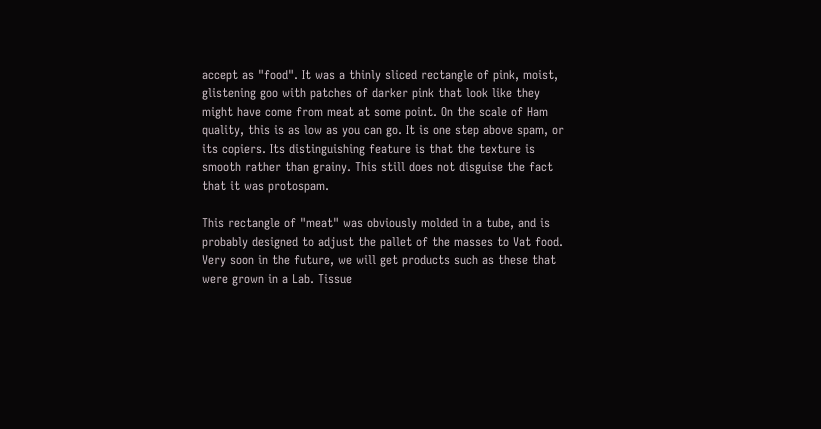accept as "food". It was a thinly sliced rectangle of pink, moist, glistening goo with patches of darker pink that look like they might have come from meat at some point. On the scale of Ham quality, this is as low as you can go. It is one step above spam, or its copiers. Its distinguishing feature is that the texture is smooth rather than grainy. This still does not disguise the fact that it was protospam.

This rectangle of "meat" was obviously molded in a tube, and is probably designed to adjust the pallet of the masses to Vat food. Very soon in the future, we will get products such as these that were grown in a Lab. Tissue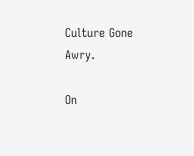Culture Gone Awry.

On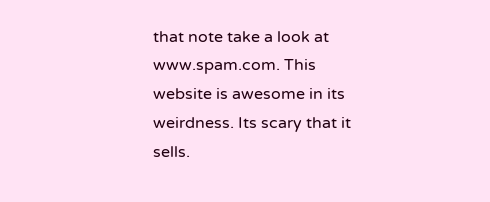that note take a look at www.spam.com. This website is awesome in its weirdness. Its scary that it sells.